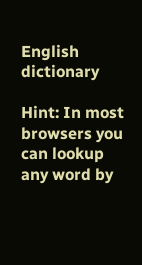English dictionary

Hint: In most browsers you can lookup any word by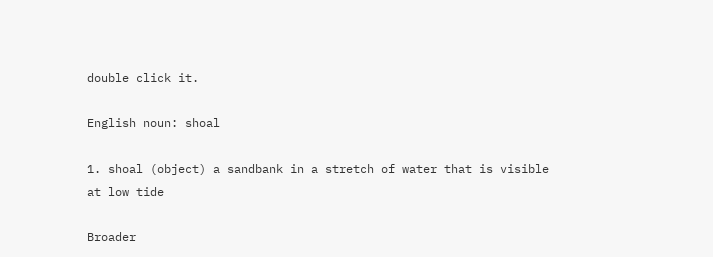double click it.

English noun: shoal

1. shoal (object) a sandbank in a stretch of water that is visible at low tide

Broader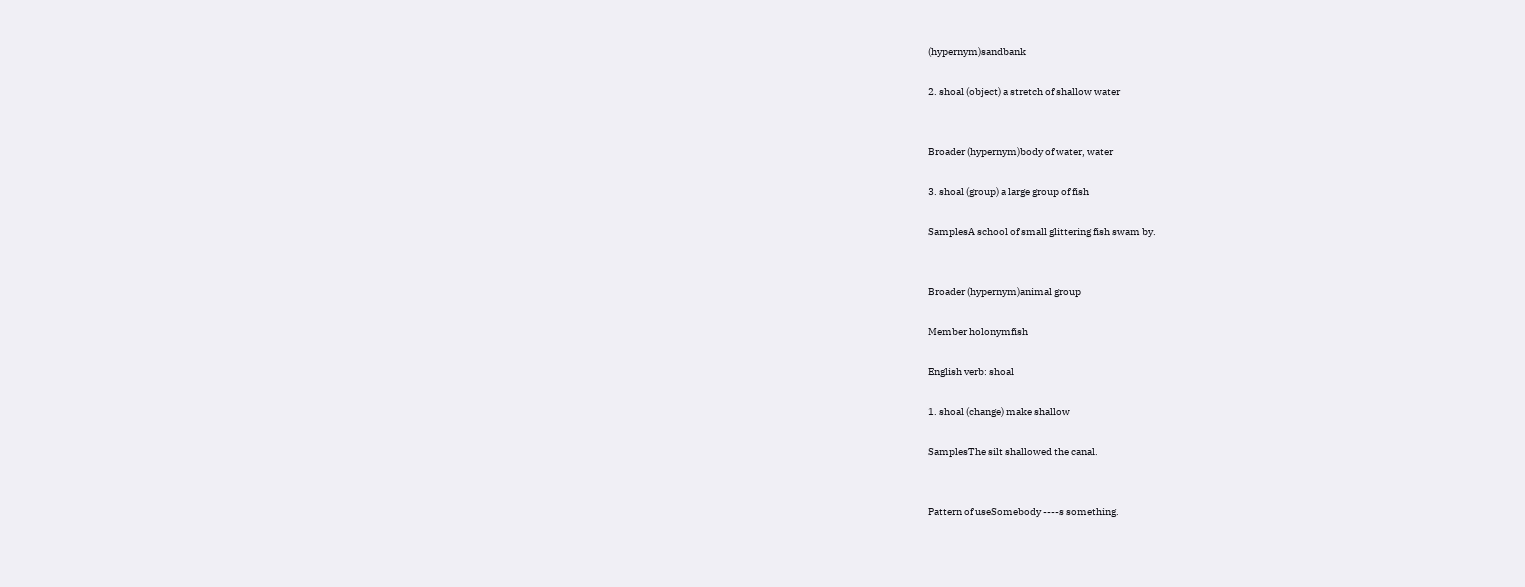(hypernym)sandbank

2. shoal (object) a stretch of shallow water


Broader (hypernym)body of water, water

3. shoal (group) a large group of fish

SamplesA school of small glittering fish swam by.


Broader (hypernym)animal group

Member holonymfish

English verb: shoal

1. shoal (change) make shallow

SamplesThe silt shallowed the canal.


Pattern of useSomebody ----s something.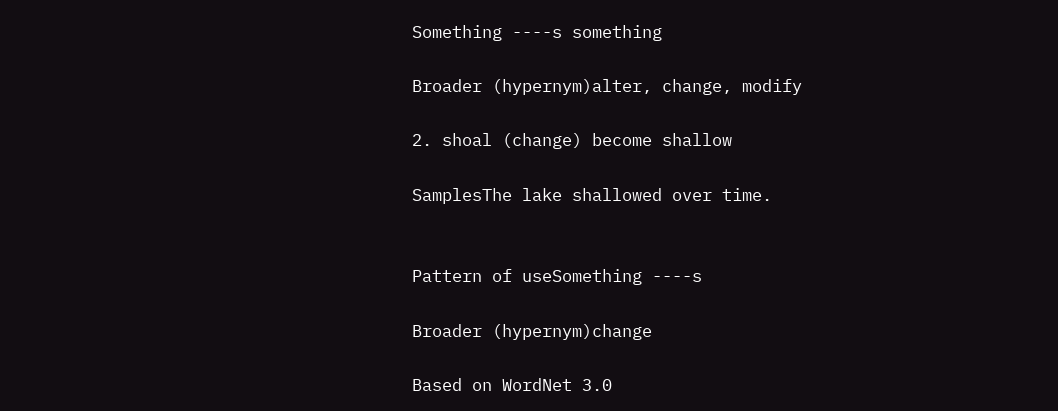Something ----s something

Broader (hypernym)alter, change, modify

2. shoal (change) become shallow

SamplesThe lake shallowed over time.


Pattern of useSomething ----s

Broader (hypernym)change

Based on WordNet 3.0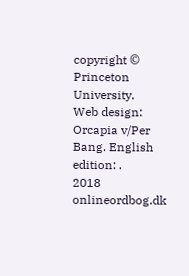copyright © Princeton University.
Web design: Orcapia v/Per Bang. English edition: .
2018 onlineordbog.dk